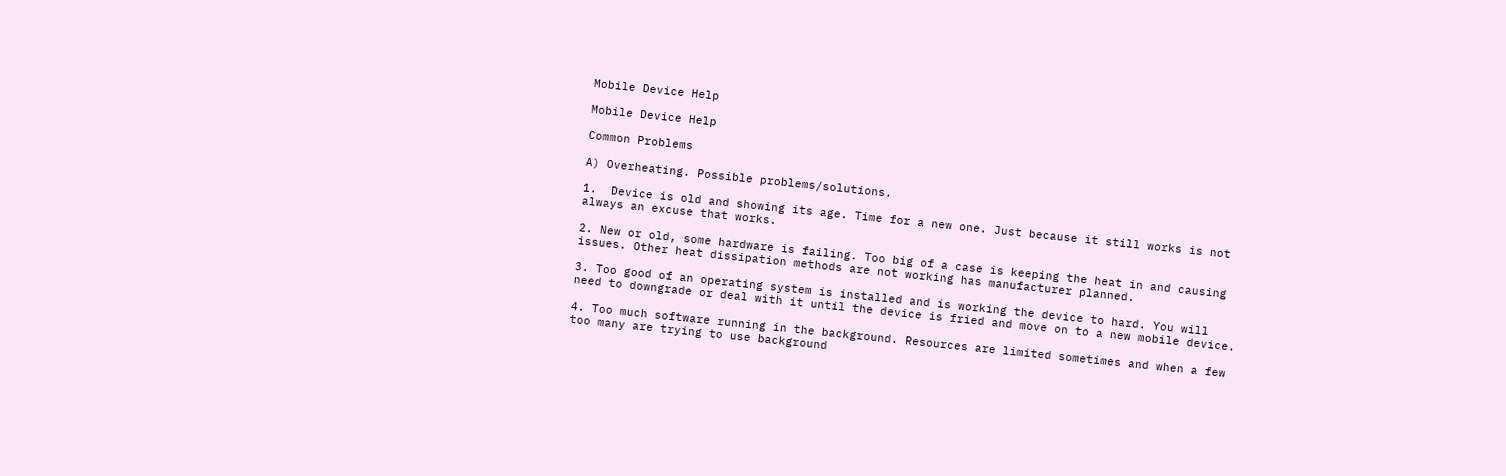Mobile Device Help

Mobile Device Help

Common Problems

A) Overheating. Possible problems/solutions.

1.  Device is old and showing its age. Time for a new one. Just because it still works is not always an excuse that works.

2. New or old, some hardware is failing. Too big of a case is keeping the heat in and causing issues. Other heat dissipation methods are not working has manufacturer planned.

3. Too good of an operating system is installed and is working the device to hard. You will need to downgrade or deal with it until the device is fried and move on to a new mobile device.

4. Too much software running in the background. Resources are limited sometimes and when a few too many are trying to use background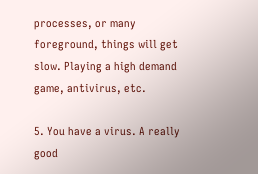processes, or many foreground, things will get slow. Playing a high demand game, antivirus, etc.

5. You have a virus. A really good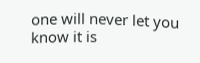one will never let you know it is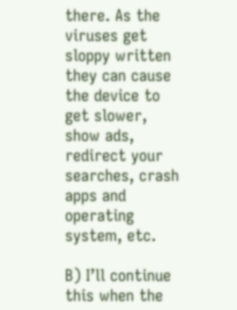there. As the viruses get sloppy written they can cause the device to get slower, show ads, redirect your searches, crash apps and operating system, etc.

B) I’ll continue this when the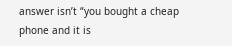answer isn’t “you bought a cheap phone and it is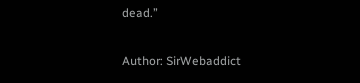dead.”

Author: SirWebaddict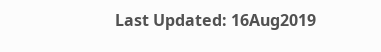Last Updated: 16Aug2019